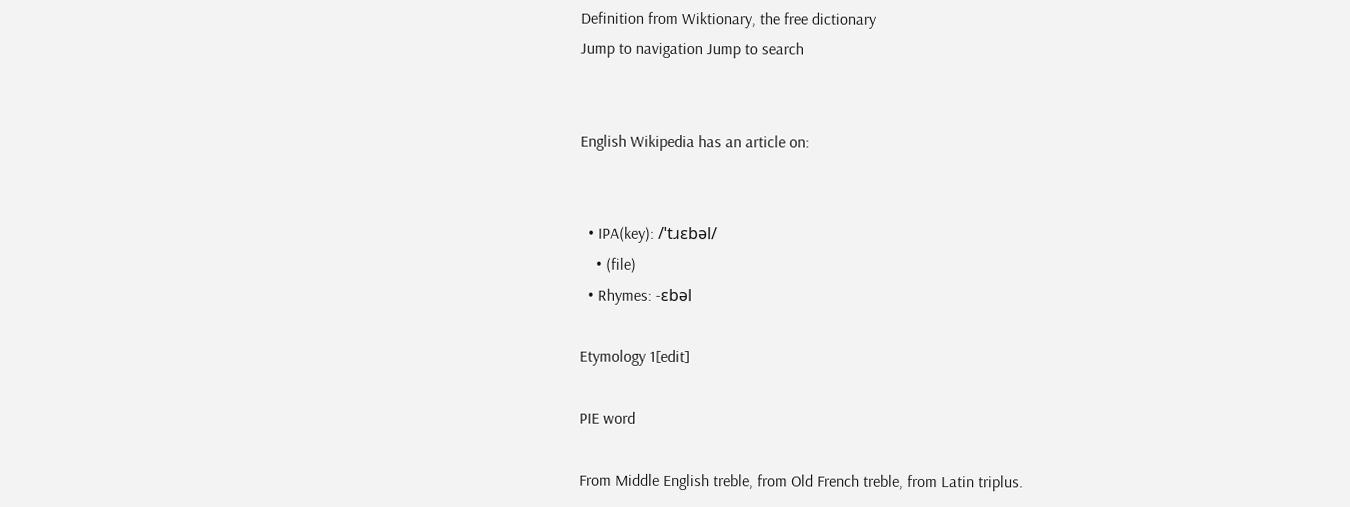Definition from Wiktionary, the free dictionary
Jump to navigation Jump to search


English Wikipedia has an article on:


  • IPA(key): /ˈtɹɛbəl/
    • (file)
  • Rhymes: -ɛbəl

Etymology 1[edit]

PIE word

From Middle English treble, from Old French treble, from Latin triplus.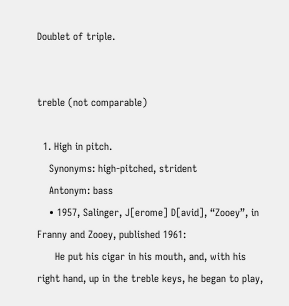Doublet of triple.


treble (not comparable)

  1. High in pitch.
    Synonyms: high-pitched, strident
    Antonym: bass
    • 1957, Salinger, J[erome] D[avid], “Zooey”, in Franny and Zooey, published 1961:
      He put his cigar in his mouth, and, with his right hand, up in the treble keys, he began to play,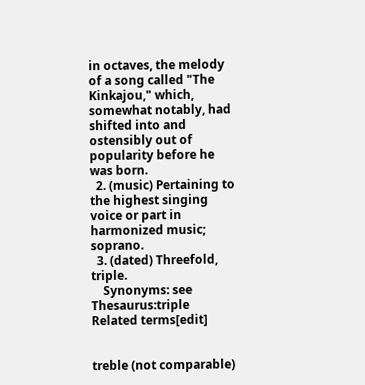in octaves, the melody of a song called "The Kinkajou," which, somewhat notably, had shifted into and ostensibly out of popularity before he was born.
  2. (music) Pertaining to the highest singing voice or part in harmonized music; soprano.
  3. (dated) Threefold, triple.
    Synonyms: see Thesaurus:triple
Related terms[edit]


treble (not comparable)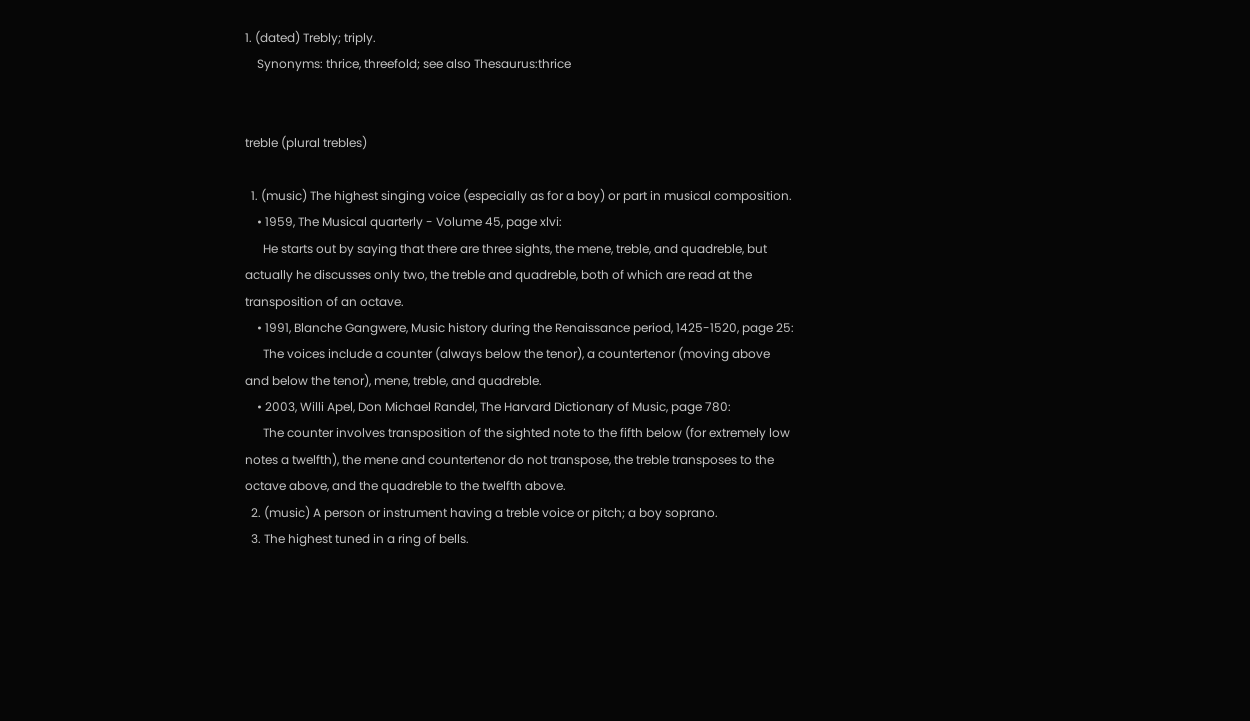1. (dated) Trebly; triply.
    Synonyms: thrice, threefold; see also Thesaurus:thrice


treble (plural trebles)

  1. (music) The highest singing voice (especially as for a boy) or part in musical composition.
    • 1959, The Musical quarterly - Volume 45, page xlvi:
      He starts out by saying that there are three sights, the mene, treble, and quadreble, but actually he discusses only two, the treble and quadreble, both of which are read at the transposition of an octave.
    • 1991, Blanche Gangwere, Music history during the Renaissance period, 1425-1520, page 25:
      The voices include a counter (always below the tenor), a countertenor (moving above and below the tenor), mene, treble, and quadreble.
    • 2003, Willi Apel, Don Michael Randel, The Harvard Dictionary of Music, page 780:
      The counter involves transposition of the sighted note to the fifth below (for extremely low notes a twelfth), the mene and countertenor do not transpose, the treble transposes to the octave above, and the quadreble to the twelfth above.
  2. (music) A person or instrument having a treble voice or pitch; a boy soprano.
  3. The highest tuned in a ring of bells.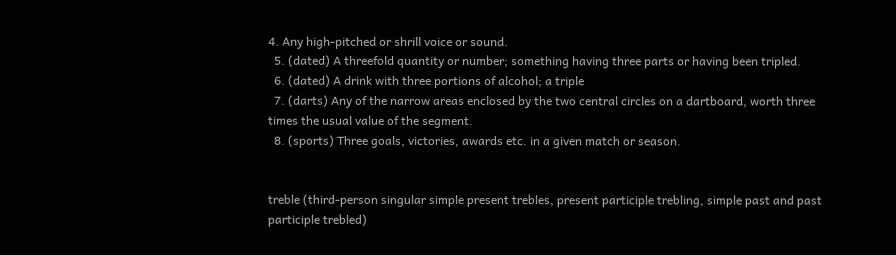4. Any high-pitched or shrill voice or sound.
  5. (dated) A threefold quantity or number; something having three parts or having been tripled.
  6. (dated) A drink with three portions of alcohol; a triple
  7. (darts) Any of the narrow areas enclosed by the two central circles on a dartboard, worth three times the usual value of the segment.
  8. (sports) Three goals, victories, awards etc. in a given match or season.


treble (third-person singular simple present trebles, present participle trebling, simple past and past participle trebled)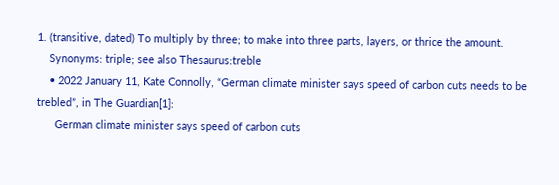1. (transitive, dated) To multiply by three; to make into three parts, layers, or thrice the amount.
    Synonyms: triple; see also Thesaurus:treble
    • 2022 January 11, Kate Connolly, “German climate minister says speed of carbon cuts needs to be trebled”, in The Guardian[1]:
      German climate minister says speed of carbon cuts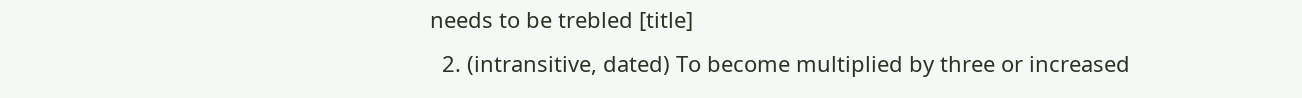needs to be trebled [title]
  2. (intransitive, dated) To become multiplied by three or increased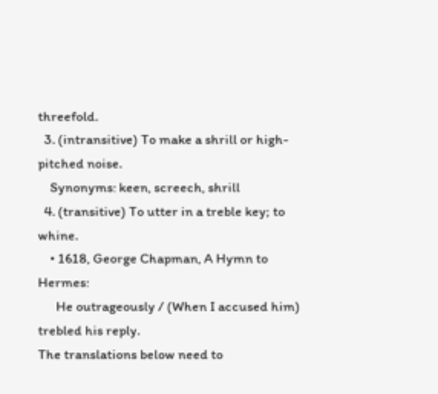threefold.
  3. (intransitive) To make a shrill or high-pitched noise.
    Synonyms: keen, screech, shrill
  4. (transitive) To utter in a treble key; to whine.
    • 1618, George Chapman, A Hymn to Hermes:
      He outrageously / (When I accused him) trebled his reply.
The translations below need to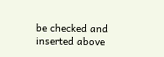be checked and inserted above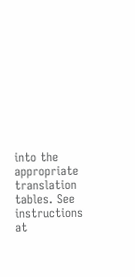into the appropriate translation tables. See instructions at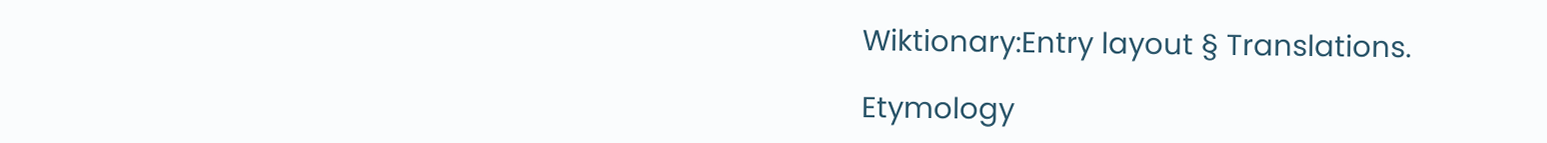Wiktionary:Entry layout § Translations.

Etymology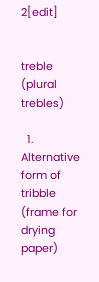2[edit]


treble (plural trebles)

  1. Alternative form of tribble (frame for drying paper)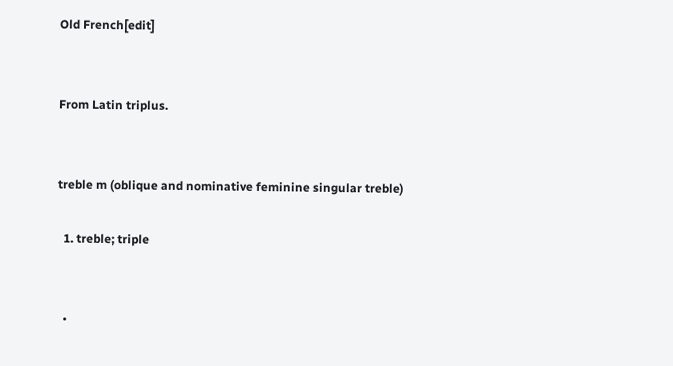Old French[edit]


From Latin triplus.


treble m (oblique and nominative feminine singular treble)

  1. treble; triple


  •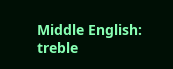Middle English: treble